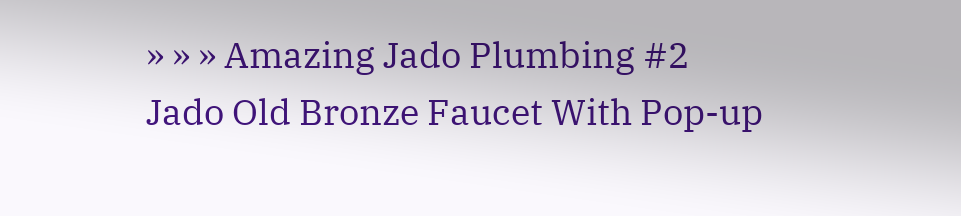» » » Amazing Jado Plumbing #2 Jado Old Bronze Faucet With Pop-up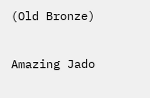(Old Bronze)

Amazing Jado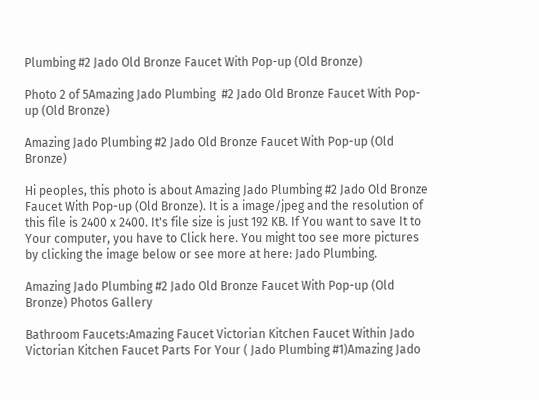Plumbing #2 Jado Old Bronze Faucet With Pop-up (Old Bronze)

Photo 2 of 5Amazing Jado Plumbing  #2 Jado Old Bronze Faucet With Pop-up (Old Bronze)

Amazing Jado Plumbing #2 Jado Old Bronze Faucet With Pop-up (Old Bronze)

Hi peoples, this photo is about Amazing Jado Plumbing #2 Jado Old Bronze Faucet With Pop-up (Old Bronze). It is a image/jpeg and the resolution of this file is 2400 x 2400. It's file size is just 192 KB. If You want to save It to Your computer, you have to Click here. You might too see more pictures by clicking the image below or see more at here: Jado Plumbing.

Amazing Jado Plumbing #2 Jado Old Bronze Faucet With Pop-up (Old Bronze) Photos Gallery

Bathroom Faucets:Amazing Faucet Victorian Kitchen Faucet Within Jado  Victorian Kitchen Faucet Parts For Your ( Jado Plumbing #1)Amazing Jado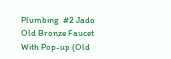Plumbing  #2 Jado Old Bronze Faucet With Pop-up (Old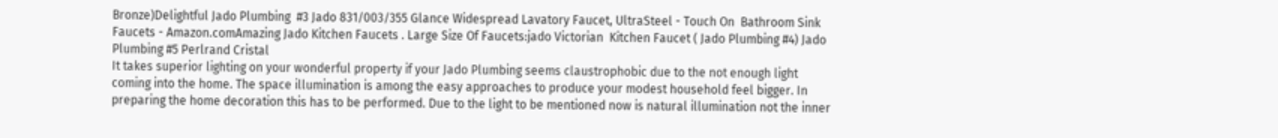Bronze)Delightful Jado Plumbing  #3 Jado 831/003/355 Glance Widespread Lavatory Faucet, UltraSteel - Touch On  Bathroom Sink Faucets - Amazon.comAmazing Jado Kitchen Faucets . Large Size Of Faucets:jado Victorian  Kitchen Faucet ( Jado Plumbing #4) Jado Plumbing #5 Perlrand Cristal
It takes superior lighting on your wonderful property if your Jado Plumbing seems claustrophobic due to the not enough light coming into the home. The space illumination is among the easy approaches to produce your modest household feel bigger. In preparing the home decoration this has to be performed. Due to the light to be mentioned now is natural illumination not the inner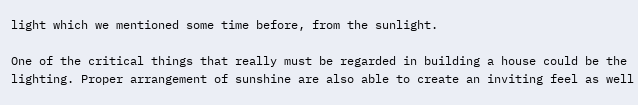light which we mentioned some time before, from the sunlight.

One of the critical things that really must be regarded in building a house could be the lighting. Proper arrangement of sunshine are also able to create an inviting feel as well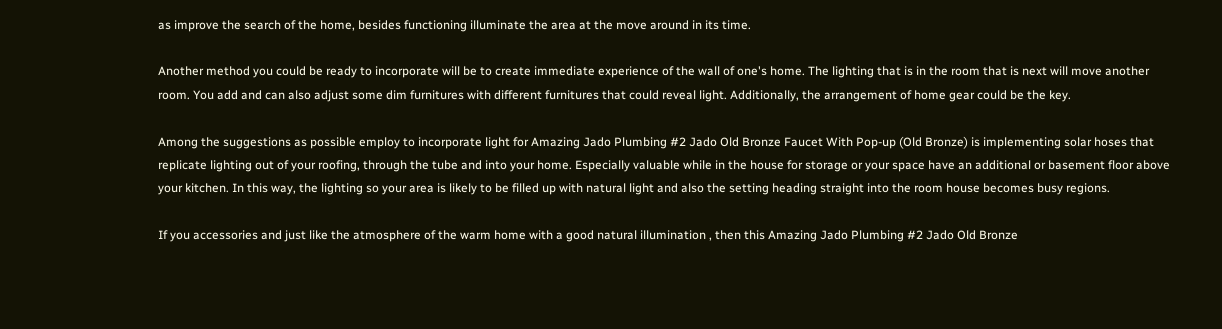as improve the search of the home, besides functioning illuminate the area at the move around in its time.

Another method you could be ready to incorporate will be to create immediate experience of the wall of one's home. The lighting that is in the room that is next will move another room. You add and can also adjust some dim furnitures with different furnitures that could reveal light. Additionally, the arrangement of home gear could be the key.

Among the suggestions as possible employ to incorporate light for Amazing Jado Plumbing #2 Jado Old Bronze Faucet With Pop-up (Old Bronze) is implementing solar hoses that replicate lighting out of your roofing, through the tube and into your home. Especially valuable while in the house for storage or your space have an additional or basement floor above your kitchen. In this way, the lighting so your area is likely to be filled up with natural light and also the setting heading straight into the room house becomes busy regions.

If you accessories and just like the atmosphere of the warm home with a good natural illumination , then this Amazing Jado Plumbing #2 Jado Old Bronze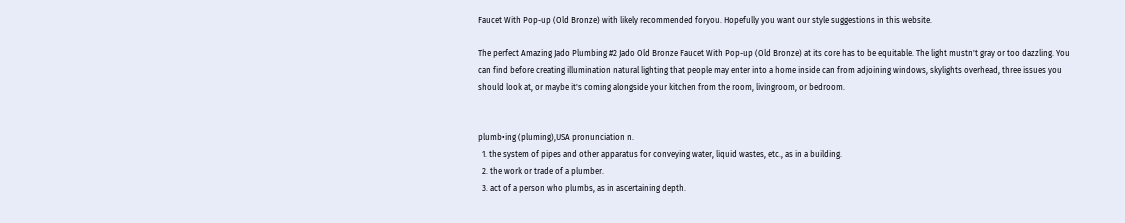Faucet With Pop-up (Old Bronze) with likely recommended foryou. Hopefully you want our style suggestions in this website.

The perfect Amazing Jado Plumbing #2 Jado Old Bronze Faucet With Pop-up (Old Bronze) at its core has to be equitable. The light mustn't gray or too dazzling. You can find before creating illumination natural lighting that people may enter into a home inside can from adjoining windows, skylights overhead, three issues you should look at, or maybe it's coming alongside your kitchen from the room, livingroom, or bedroom.


plumb•ing (pluming),USA pronunciation n.
  1. the system of pipes and other apparatus for conveying water, liquid wastes, etc., as in a building.
  2. the work or trade of a plumber.
  3. act of a person who plumbs, as in ascertaining depth.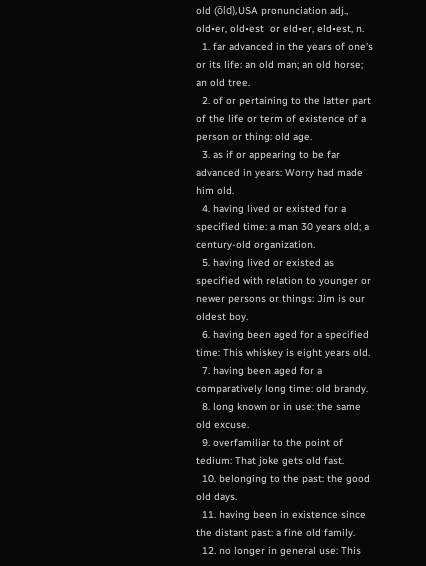old (ōld),USA pronunciation adj.,  old•er, old•est  or eld•er, eld•est, n.
  1. far advanced in the years of one's or its life: an old man; an old horse; an old tree.
  2. of or pertaining to the latter part of the life or term of existence of a person or thing: old age.
  3. as if or appearing to be far advanced in years: Worry had made him old.
  4. having lived or existed for a specified time: a man 30 years old; a century-old organization.
  5. having lived or existed as specified with relation to younger or newer persons or things: Jim is our oldest boy.
  6. having been aged for a specified time: This whiskey is eight years old.
  7. having been aged for a comparatively long time: old brandy.
  8. long known or in use: the same old excuse.
  9. overfamiliar to the point of tedium: That joke gets old fast.
  10. belonging to the past: the good old days.
  11. having been in existence since the distant past: a fine old family.
  12. no longer in general use: This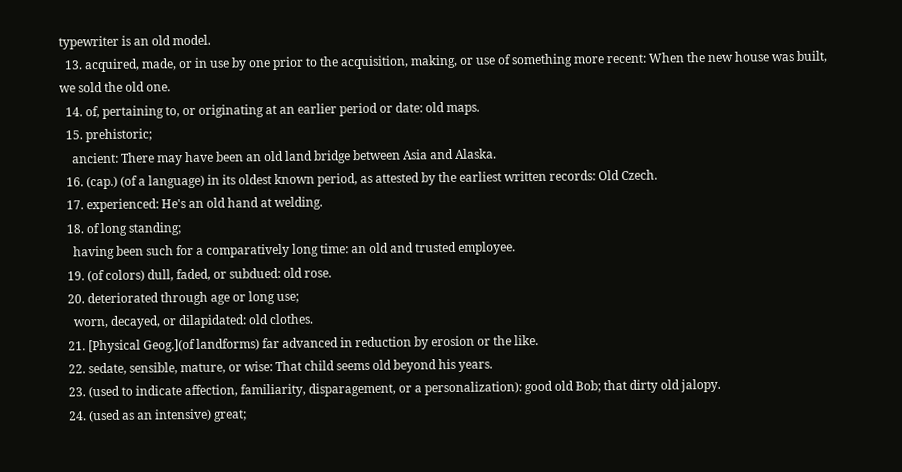typewriter is an old model.
  13. acquired, made, or in use by one prior to the acquisition, making, or use of something more recent: When the new house was built, we sold the old one.
  14. of, pertaining to, or originating at an earlier period or date: old maps.
  15. prehistoric;
    ancient: There may have been an old land bridge between Asia and Alaska.
  16. (cap.) (of a language) in its oldest known period, as attested by the earliest written records: Old Czech.
  17. experienced: He's an old hand at welding.
  18. of long standing;
    having been such for a comparatively long time: an old and trusted employee.
  19. (of colors) dull, faded, or subdued: old rose.
  20. deteriorated through age or long use;
    worn, decayed, or dilapidated: old clothes.
  21. [Physical Geog.](of landforms) far advanced in reduction by erosion or the like.
  22. sedate, sensible, mature, or wise: That child seems old beyond his years.
  23. (used to indicate affection, familiarity, disparagement, or a personalization): good old Bob; that dirty old jalopy.
  24. (used as an intensive) great;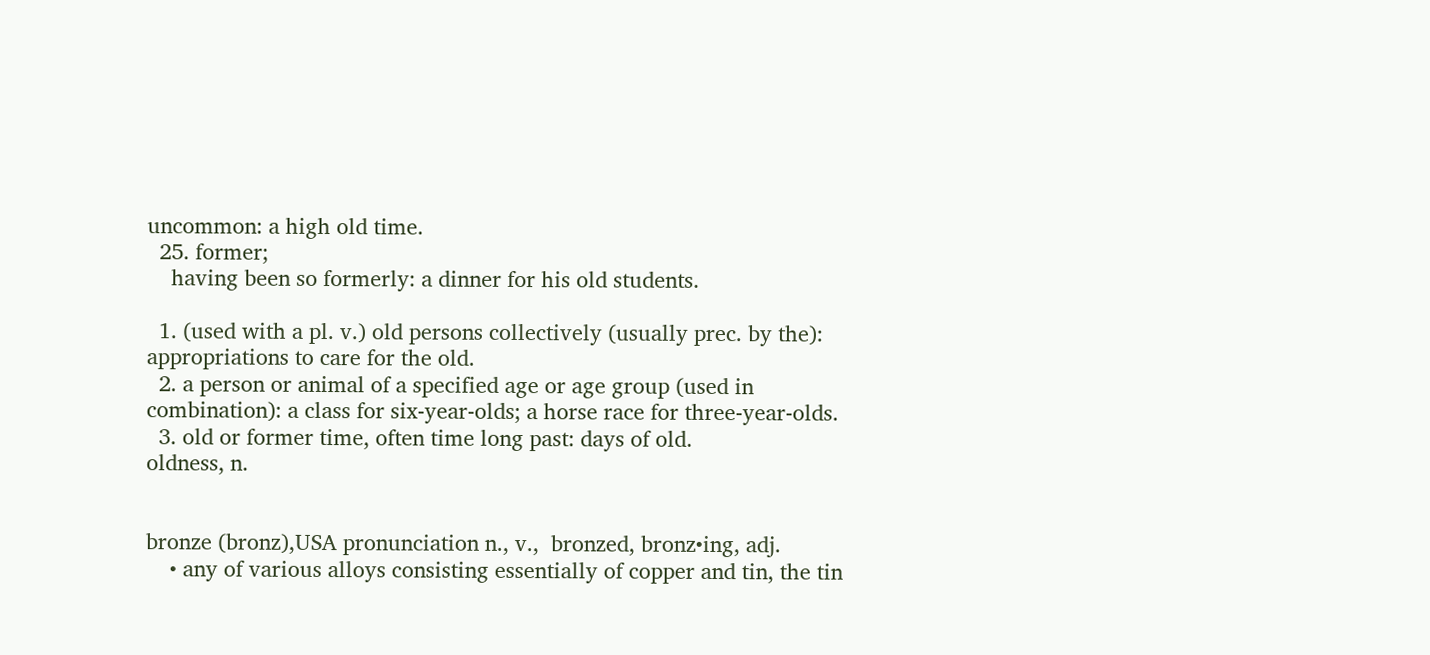uncommon: a high old time.
  25. former;
    having been so formerly: a dinner for his old students.

  1. (used with a pl. v.) old persons collectively (usually prec. by the): appropriations to care for the old.
  2. a person or animal of a specified age or age group (used in combination): a class for six-year-olds; a horse race for three-year-olds.
  3. old or former time, often time long past: days of old.
oldness, n.


bronze (bronz),USA pronunciation n., v.,  bronzed, bronz•ing, adj.
    • any of various alloys consisting essentially of copper and tin, the tin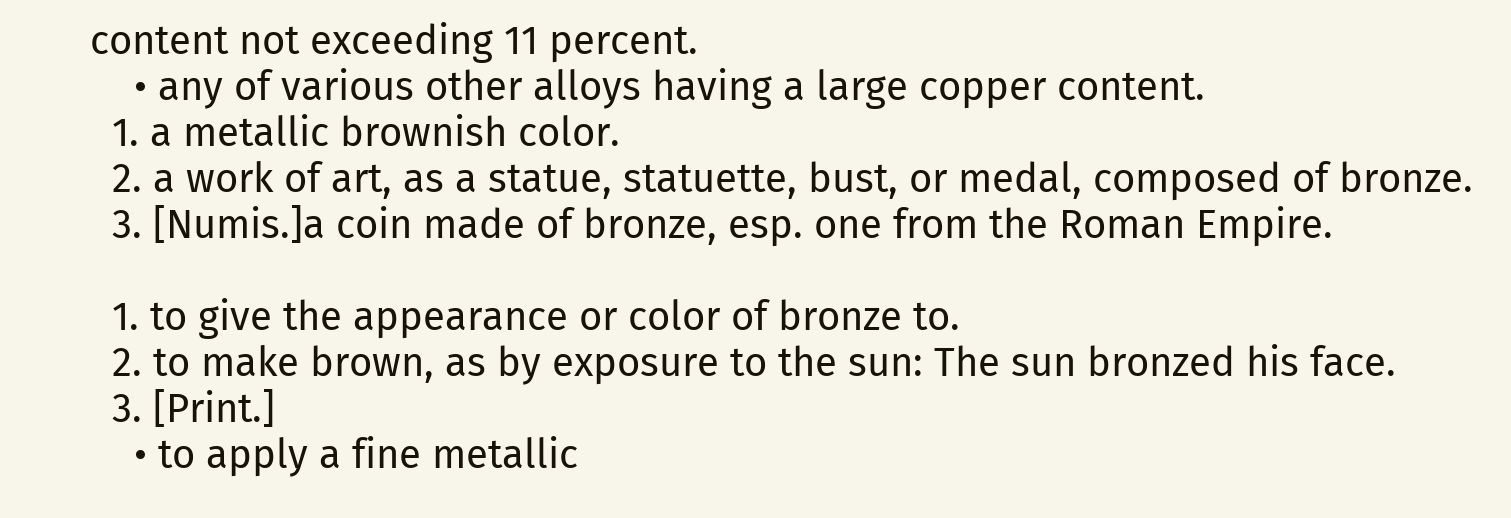content not exceeding 11 percent.
    • any of various other alloys having a large copper content.
  1. a metallic brownish color.
  2. a work of art, as a statue, statuette, bust, or medal, composed of bronze.
  3. [Numis.]a coin made of bronze, esp. one from the Roman Empire.

  1. to give the appearance or color of bronze to.
  2. to make brown, as by exposure to the sun: The sun bronzed his face.
  3. [Print.]
    • to apply a fine metallic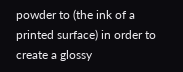powder to (the ink of a printed surface) in order to create a glossy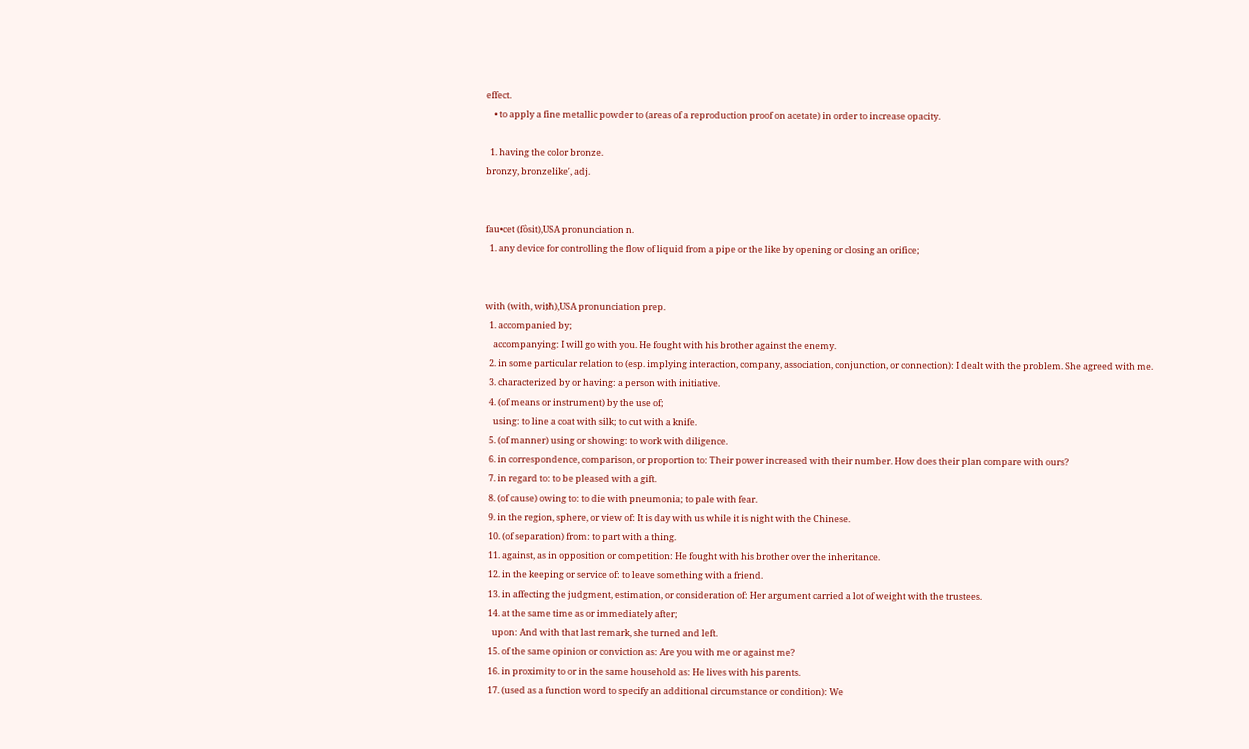effect.
    • to apply a fine metallic powder to (areas of a reproduction proof on acetate) in order to increase opacity.

  1. having the color bronze.
bronzy, bronzelike′, adj.


fau•cet (fôsit),USA pronunciation n.
  1. any device for controlling the flow of liquid from a pipe or the like by opening or closing an orifice;


with (with, wiᵺ),USA pronunciation prep.
  1. accompanied by;
    accompanying: I will go with you. He fought with his brother against the enemy.
  2. in some particular relation to (esp. implying interaction, company, association, conjunction, or connection): I dealt with the problem. She agreed with me.
  3. characterized by or having: a person with initiative.
  4. (of means or instrument) by the use of;
    using: to line a coat with silk; to cut with a knife.
  5. (of manner) using or showing: to work with diligence.
  6. in correspondence, comparison, or proportion to: Their power increased with their number. How does their plan compare with ours?
  7. in regard to: to be pleased with a gift.
  8. (of cause) owing to: to die with pneumonia; to pale with fear.
  9. in the region, sphere, or view of: It is day with us while it is night with the Chinese.
  10. (of separation) from: to part with a thing.
  11. against, as in opposition or competition: He fought with his brother over the inheritance.
  12. in the keeping or service of: to leave something with a friend.
  13. in affecting the judgment, estimation, or consideration of: Her argument carried a lot of weight with the trustees.
  14. at the same time as or immediately after;
    upon: And with that last remark, she turned and left.
  15. of the same opinion or conviction as: Are you with me or against me?
  16. in proximity to or in the same household as: He lives with his parents.
  17. (used as a function word to specify an additional circumstance or condition): We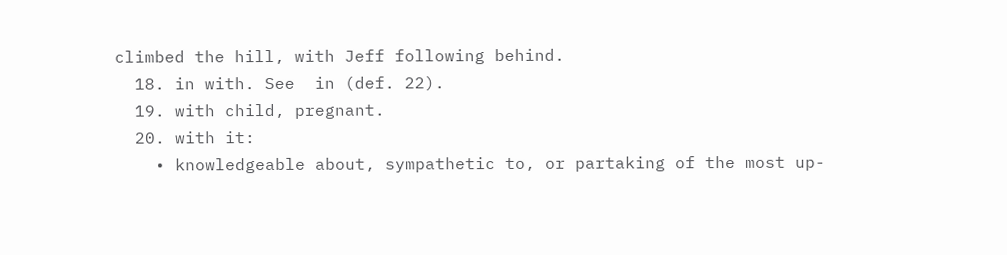climbed the hill, with Jeff following behind.
  18. in with. See  in (def. 22).
  19. with child, pregnant.
  20. with it:
    • knowledgeable about, sympathetic to, or partaking of the most up-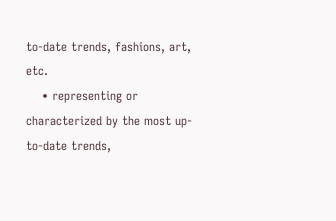to-date trends, fashions, art, etc.
    • representing or characterized by the most up-to-date trends,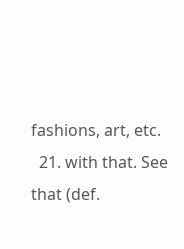fashions, art, etc.
  21. with that. See  that (def.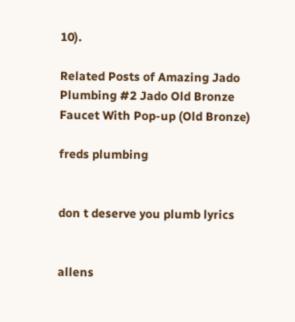10).

Related Posts of Amazing Jado Plumbing #2 Jado Old Bronze Faucet With Pop-up (Old Bronze)

freds plumbing


don t deserve you plumb lyrics


allens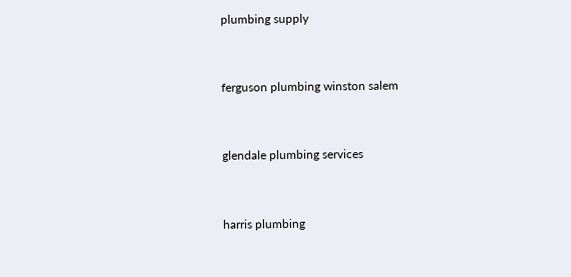plumbing supply


ferguson plumbing winston salem


glendale plumbing services


harris plumbing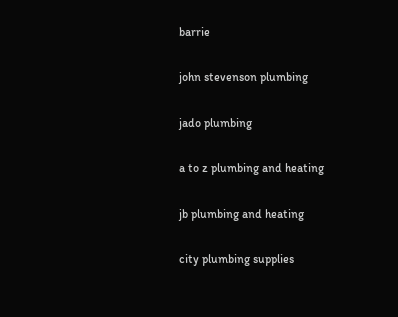barrie


john stevenson plumbing


jado plumbing


a to z plumbing and heating


jb plumbing and heating


city plumbing supplies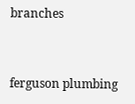branches


ferguson plumbing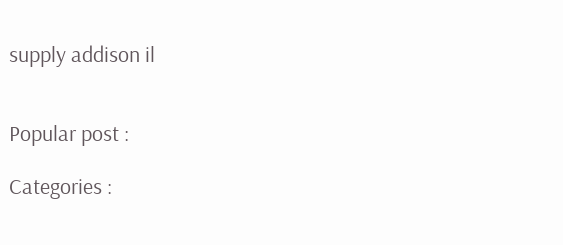supply addison il


Popular post :

Categories :